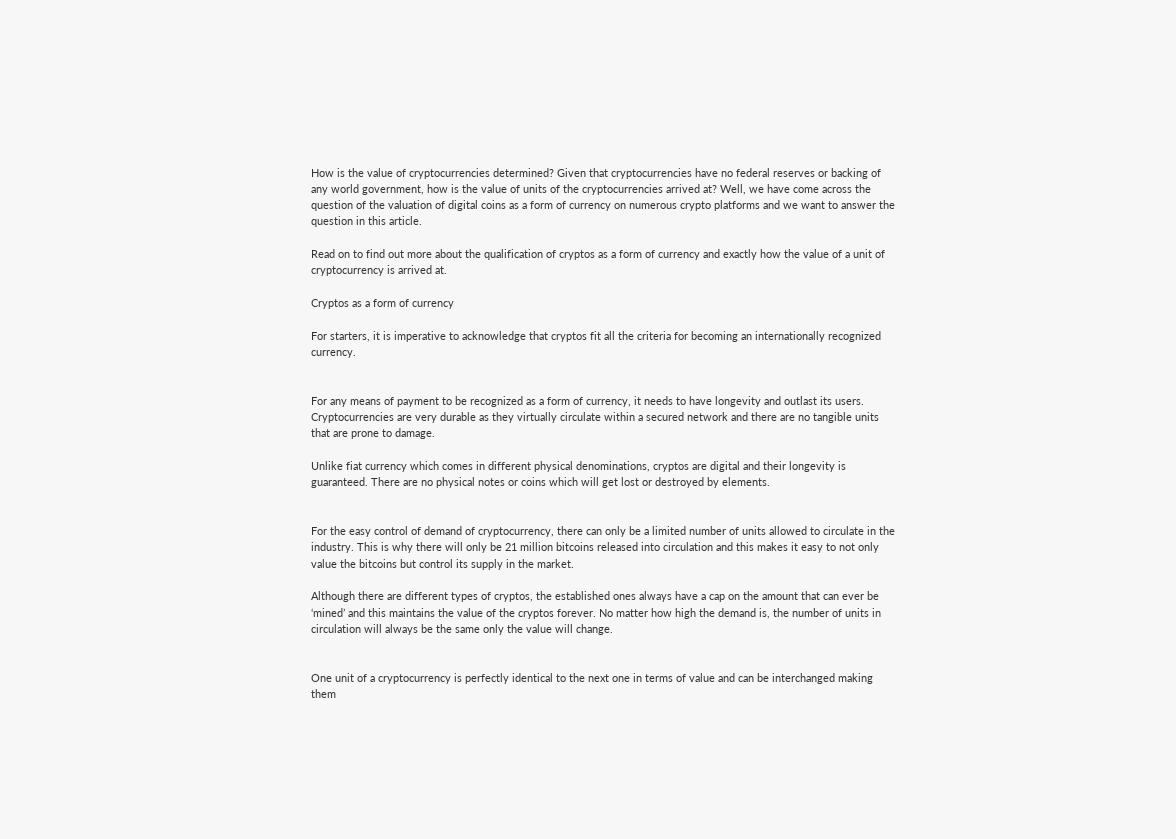How is the value of cryptocurrencies determined? Given that cryptocurrencies have no federal reserves or backing of any world government, how is the value of units of the cryptocurrencies arrived at? Well, we have come across the question of the valuation of digital coins as a form of currency on numerous crypto platforms and we want to answer the question in this article.

Read on to find out more about the qualification of cryptos as a form of currency and exactly how the value of a unit of cryptocurrency is arrived at.

Cryptos as a form of currency

For starters, it is imperative to acknowledge that cryptos fit all the criteria for becoming an internationally recognized currency.


For any means of payment to be recognized as a form of currency, it needs to have longevity and outlast its users. Cryptocurrencies are very durable as they virtually circulate within a secured network and there are no tangible units that are prone to damage.

Unlike fiat currency which comes in different physical denominations, cryptos are digital and their longevity is guaranteed. There are no physical notes or coins which will get lost or destroyed by elements.


For the easy control of demand of cryptocurrency, there can only be a limited number of units allowed to circulate in the industry. This is why there will only be 21 million bitcoins released into circulation and this makes it easy to not only value the bitcoins but control its supply in the market.

Although there are different types of cryptos, the established ones always have a cap on the amount that can ever be ‘mined’ and this maintains the value of the cryptos forever. No matter how high the demand is, the number of units in circulation will always be the same only the value will change.


One unit of a cryptocurrency is perfectly identical to the next one in terms of value and can be interchanged making them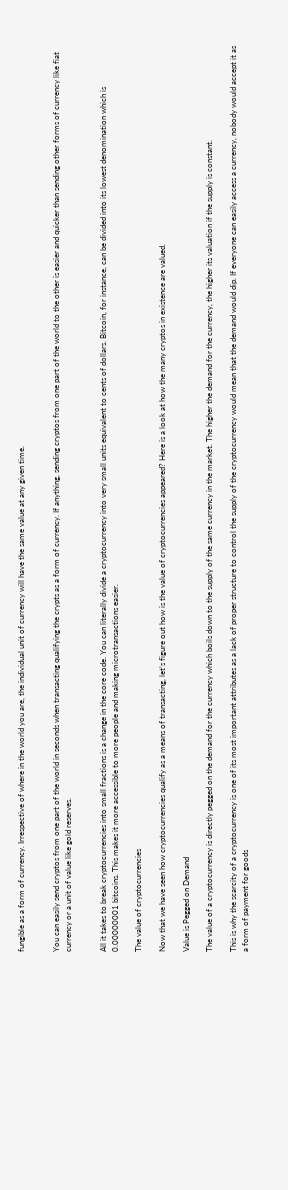fungible as a form of currency. Irrespective of where in the world you are, the individual unit of currency will have the same value at any given time.


You can easily send cryptos from one part of the world in seconds when transacting qualifying the crypts as a form of currency. If anything, sending cryptos from one part of the world to the other is easier and quicker than sending other forms of currency like fiat currency or a unit of value like gold reserves.


All it takes to break cryptocurrencies into small fractions is a change in the core code. You can literally divide a cryptocurrency into very small units equivalent to cents of dollars. Bitcoin, for instance, can be divided into its lowest denomination which is 0.00000001 bitcoins. This makes it more accessible to more people and making microtransactions easier.

The value of cryptocurrencies

Now that we have seen how cryptocurrencies qualify as a means of transacting, let’s figure out how is the value of cryptocurrencies appeared? Here is a look at how the many cryptos in existence are valued.

Value is Pegged on Demand

The value of a cryptocurrency is directly pegged on the demand for the currency which boils down to the supply of the same currency in the market. The higher the demand for the currency, the higher its valuation if the supply is constant.

This is why the scarcity of a cryptocurrency is one of its most important attributes as a lack of proper structure to control the supply of the cryptocurrency would mean that the demand would dip. If everyone can easily access a currency, nobody would accept it as a form of payment for goods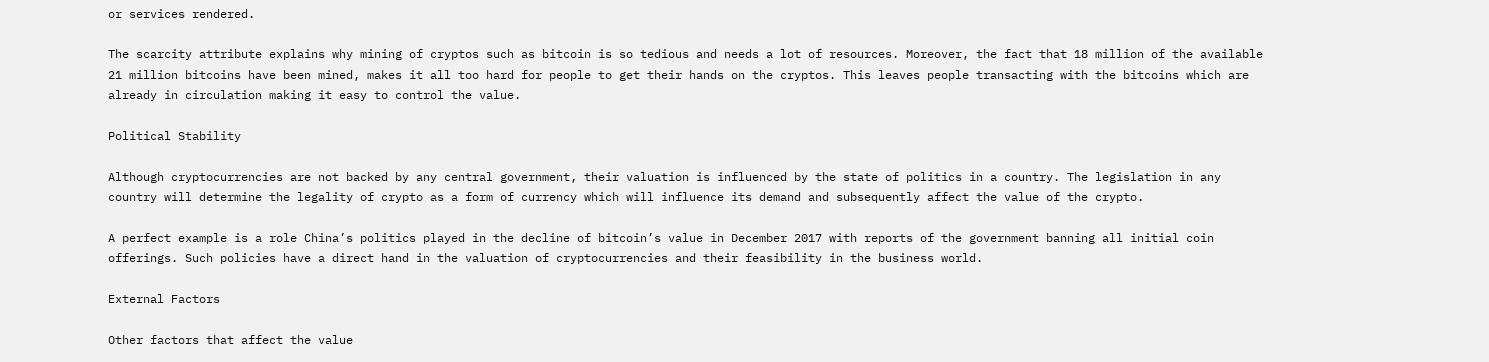or services rendered.

The scarcity attribute explains why mining of cryptos such as bitcoin is so tedious and needs a lot of resources. Moreover, the fact that 18 million of the available 21 million bitcoins have been mined, makes it all too hard for people to get their hands on the cryptos. This leaves people transacting with the bitcoins which are already in circulation making it easy to control the value.

Political Stability

Although cryptocurrencies are not backed by any central government, their valuation is influenced by the state of politics in a country. The legislation in any country will determine the legality of crypto as a form of currency which will influence its demand and subsequently affect the value of the crypto.

A perfect example is a role China’s politics played in the decline of bitcoin’s value in December 2017 with reports of the government banning all initial coin offerings. Such policies have a direct hand in the valuation of cryptocurrencies and their feasibility in the business world.

External Factors

Other factors that affect the value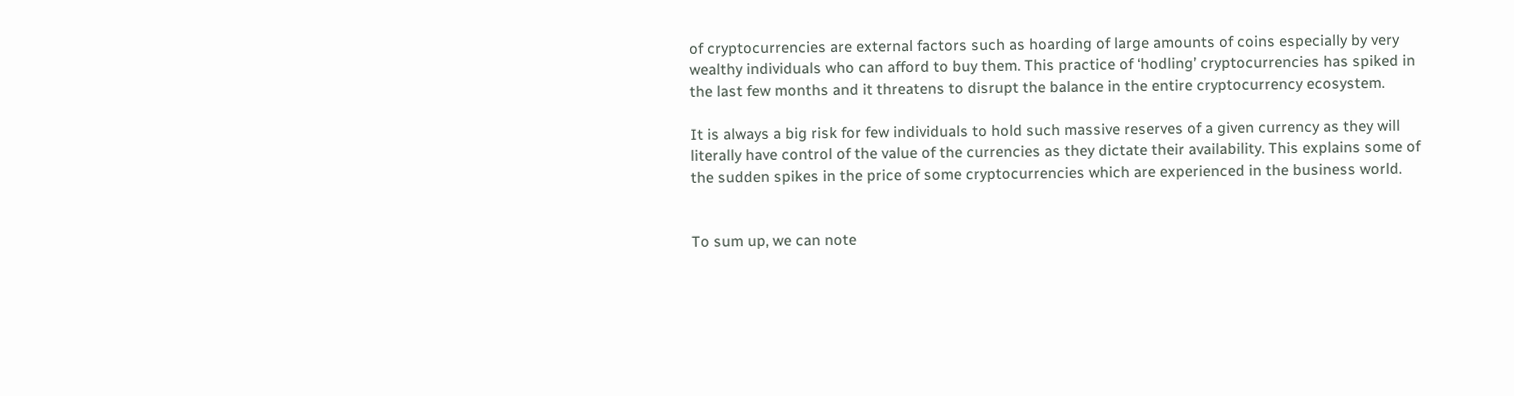of cryptocurrencies are external factors such as hoarding of large amounts of coins especially by very wealthy individuals who can afford to buy them. This practice of ‘hodling’ cryptocurrencies has spiked in the last few months and it threatens to disrupt the balance in the entire cryptocurrency ecosystem.

It is always a big risk for few individuals to hold such massive reserves of a given currency as they will literally have control of the value of the currencies as they dictate their availability. This explains some of the sudden spikes in the price of some cryptocurrencies which are experienced in the business world.


To sum up, we can note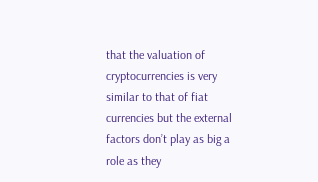that the valuation of cryptocurrencies is very similar to that of fiat currencies but the external factors don’t play as big a role as they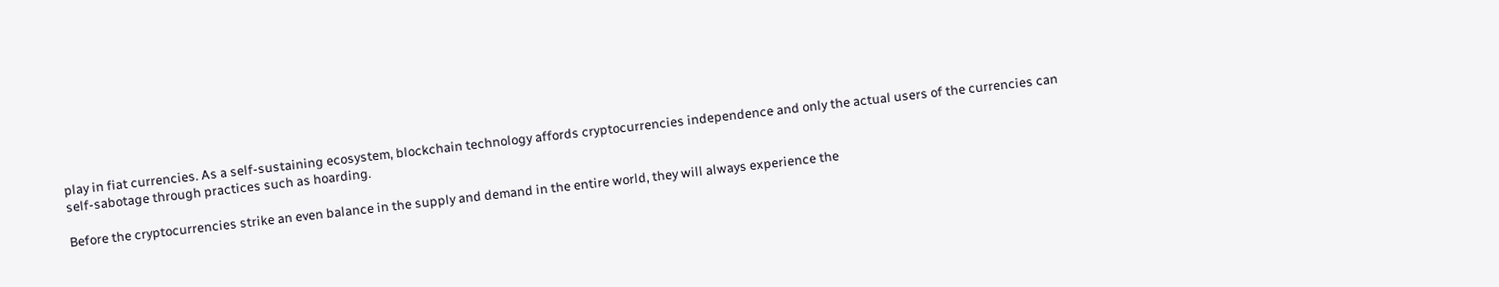play in fiat currencies. As a self-sustaining ecosystem, blockchain technology affords cryptocurrencies independence and only the actual users of the currencies can self-sabotage through practices such as hoarding.

Before the cryptocurrencies strike an even balance in the supply and demand in the entire world, they will always experience the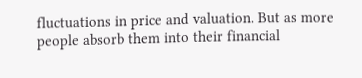fluctuations in price and valuation. But as more people absorb them into their financial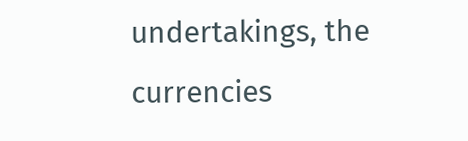undertakings, the currencies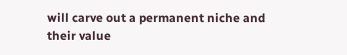will carve out a permanent niche and their value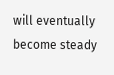will eventually become steady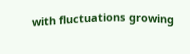with fluctuations growing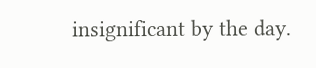insignificant by the day.